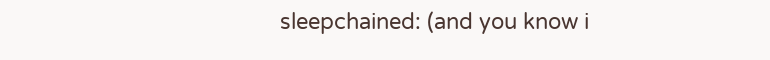sleepchained: (and you know i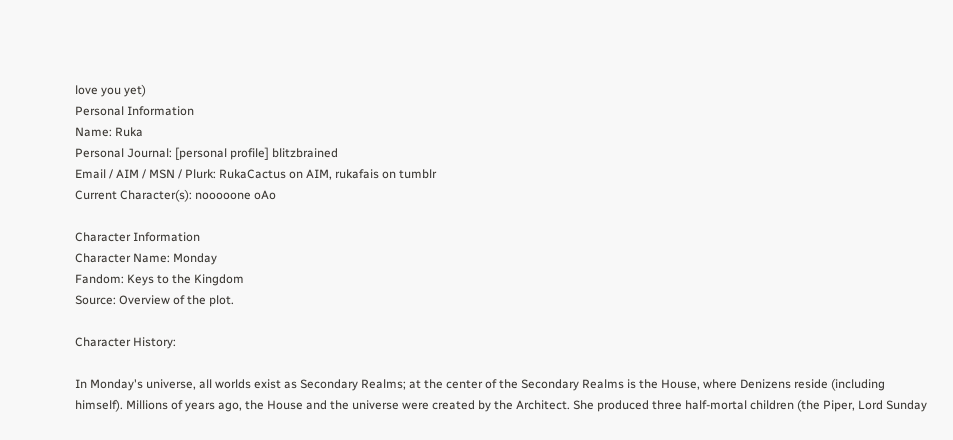love you yet)
Personal Information
Name: Ruka
Personal Journal: [personal profile] blitzbrained
Email / AIM / MSN / Plurk: RukaCactus on AIM, rukafais on tumblr
Current Character(s): nooooone oAo

Character Information
Character Name: Monday
Fandom: Keys to the Kingdom
Source: Overview of the plot.

Character History:

In Monday's universe, all worlds exist as Secondary Realms; at the center of the Secondary Realms is the House, where Denizens reside (including himself). Millions of years ago, the House and the universe were created by the Architect. She produced three half-mortal children (the Piper, Lord Sunday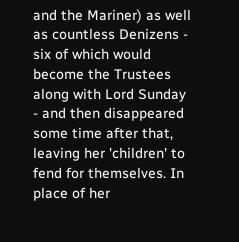and the Mariner) as well as countless Denizens - six of which would become the Trustees along with Lord Sunday - and then disappeared some time after that, leaving her 'children' to fend for themselves. In place of her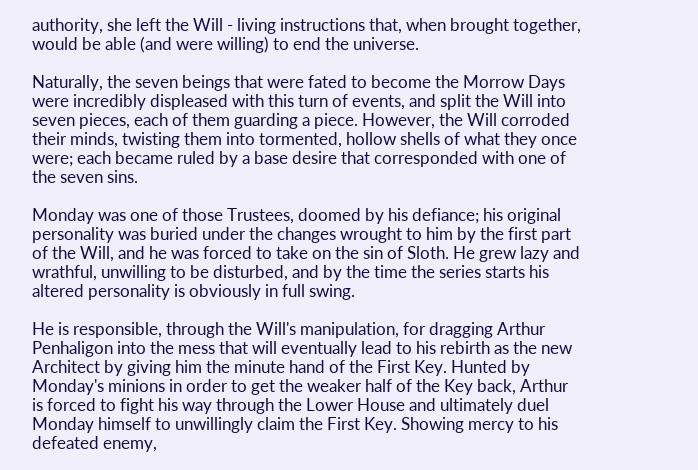authority, she left the Will - living instructions that, when brought together, would be able (and were willing) to end the universe.

Naturally, the seven beings that were fated to become the Morrow Days were incredibly displeased with this turn of events, and split the Will into seven pieces, each of them guarding a piece. However, the Will corroded their minds, twisting them into tormented, hollow shells of what they once were; each became ruled by a base desire that corresponded with one of the seven sins.

Monday was one of those Trustees, doomed by his defiance; his original personality was buried under the changes wrought to him by the first part of the Will, and he was forced to take on the sin of Sloth. He grew lazy and wrathful, unwilling to be disturbed, and by the time the series starts his altered personality is obviously in full swing.

He is responsible, through the Will's manipulation, for dragging Arthur Penhaligon into the mess that will eventually lead to his rebirth as the new Architect by giving him the minute hand of the First Key. Hunted by Monday's minions in order to get the weaker half of the Key back, Arthur is forced to fight his way through the Lower House and ultimately duel Monday himself to unwillingly claim the First Key. Showing mercy to his defeated enemy,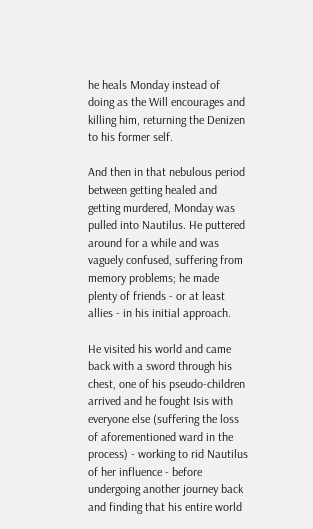he heals Monday instead of doing as the Will encourages and killing him, returning the Denizen to his former self.

And then in that nebulous period between getting healed and getting murdered, Monday was pulled into Nautilus. He puttered around for a while and was vaguely confused, suffering from memory problems; he made plenty of friends - or at least allies - in his initial approach.

He visited his world and came back with a sword through his chest, one of his pseudo-children arrived and he fought Isis with everyone else (suffering the loss of aforementioned ward in the process) - working to rid Nautilus of her influence - before undergoing another journey back and finding that his entire world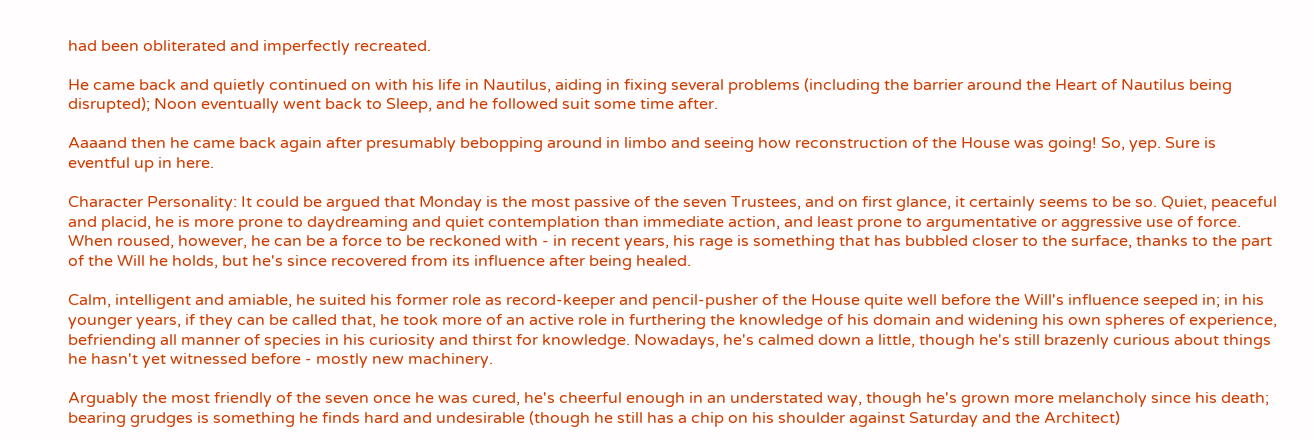had been obliterated and imperfectly recreated.

He came back and quietly continued on with his life in Nautilus, aiding in fixing several problems (including the barrier around the Heart of Nautilus being disrupted); Noon eventually went back to Sleep, and he followed suit some time after.

Aaaand then he came back again after presumably bebopping around in limbo and seeing how reconstruction of the House was going! So, yep. Sure is eventful up in here.

Character Personality: It could be argued that Monday is the most passive of the seven Trustees, and on first glance, it certainly seems to be so. Quiet, peaceful and placid, he is more prone to daydreaming and quiet contemplation than immediate action, and least prone to argumentative or aggressive use of force. When roused, however, he can be a force to be reckoned with - in recent years, his rage is something that has bubbled closer to the surface, thanks to the part of the Will he holds, but he's since recovered from its influence after being healed.

Calm, intelligent and amiable, he suited his former role as record-keeper and pencil-pusher of the House quite well before the Will's influence seeped in; in his younger years, if they can be called that, he took more of an active role in furthering the knowledge of his domain and widening his own spheres of experience, befriending all manner of species in his curiosity and thirst for knowledge. Nowadays, he's calmed down a little, though he's still brazenly curious about things he hasn't yet witnessed before - mostly new machinery.

Arguably the most friendly of the seven once he was cured, he's cheerful enough in an understated way, though he's grown more melancholy since his death; bearing grudges is something he finds hard and undesirable (though he still has a chip on his shoulder against Saturday and the Architect)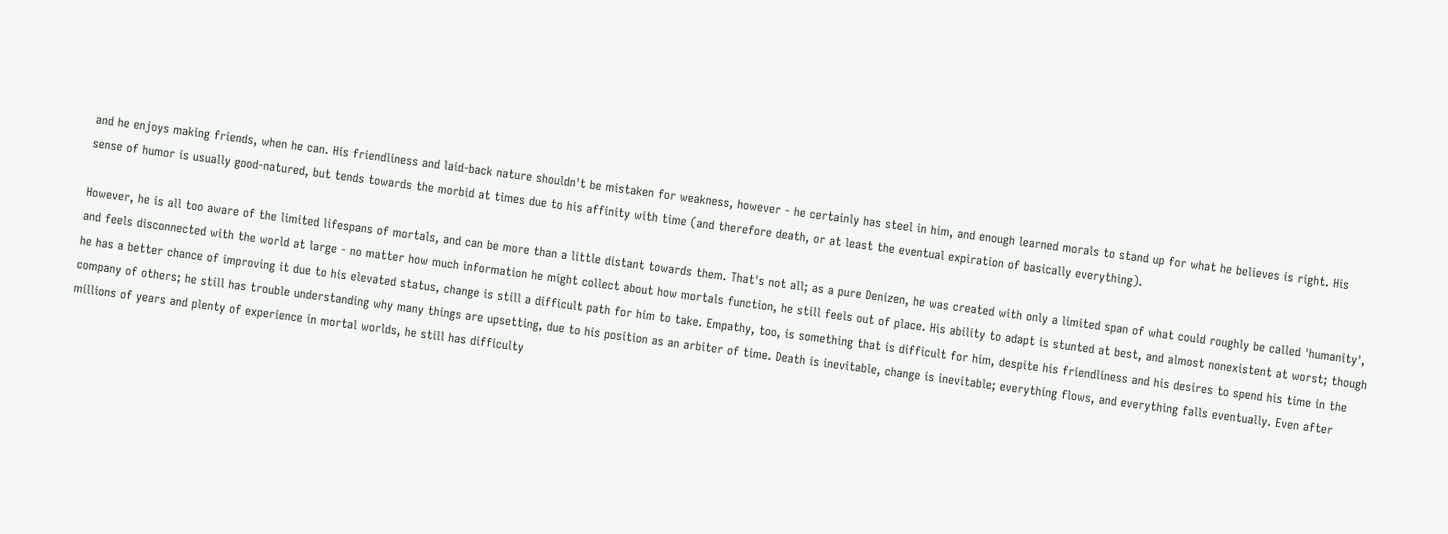and he enjoys making friends, when he can. His friendliness and laid-back nature shouldn't be mistaken for weakness, however - he certainly has steel in him, and enough learned morals to stand up for what he believes is right. His sense of humor is usually good-natured, but tends towards the morbid at times due to his affinity with time (and therefore death, or at least the eventual expiration of basically everything).

However, he is all too aware of the limited lifespans of mortals, and can be more than a little distant towards them. That's not all; as a pure Denizen, he was created with only a limited span of what could roughly be called 'humanity', and feels disconnected with the world at large - no matter how much information he might collect about how mortals function, he still feels out of place. His ability to adapt is stunted at best, and almost nonexistent at worst; though he has a better chance of improving it due to his elevated status, change is still a difficult path for him to take. Empathy, too, is something that is difficult for him, despite his friendliness and his desires to spend his time in the company of others; he still has trouble understanding why many things are upsetting, due to his position as an arbiter of time. Death is inevitable, change is inevitable; everything flows, and everything falls eventually. Even after millions of years and plenty of experience in mortal worlds, he still has difficulty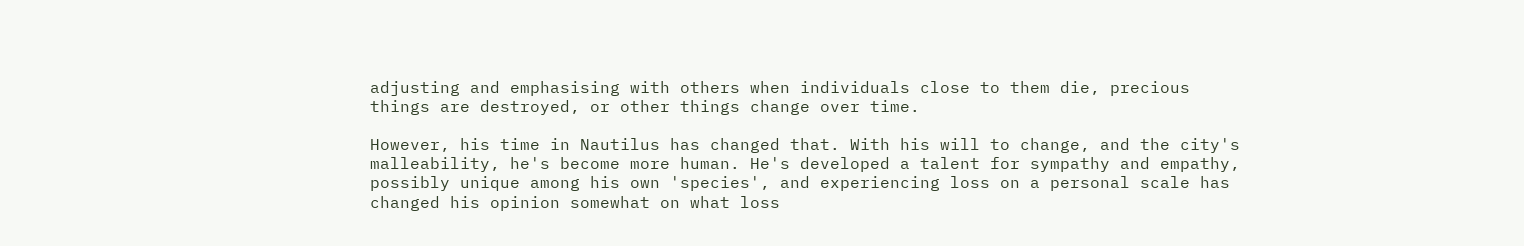adjusting and emphasising with others when individuals close to them die, precious things are destroyed, or other things change over time.

However, his time in Nautilus has changed that. With his will to change, and the city's malleability, he's become more human. He's developed a talent for sympathy and empathy, possibly unique among his own 'species', and experiencing loss on a personal scale has changed his opinion somewhat on what loss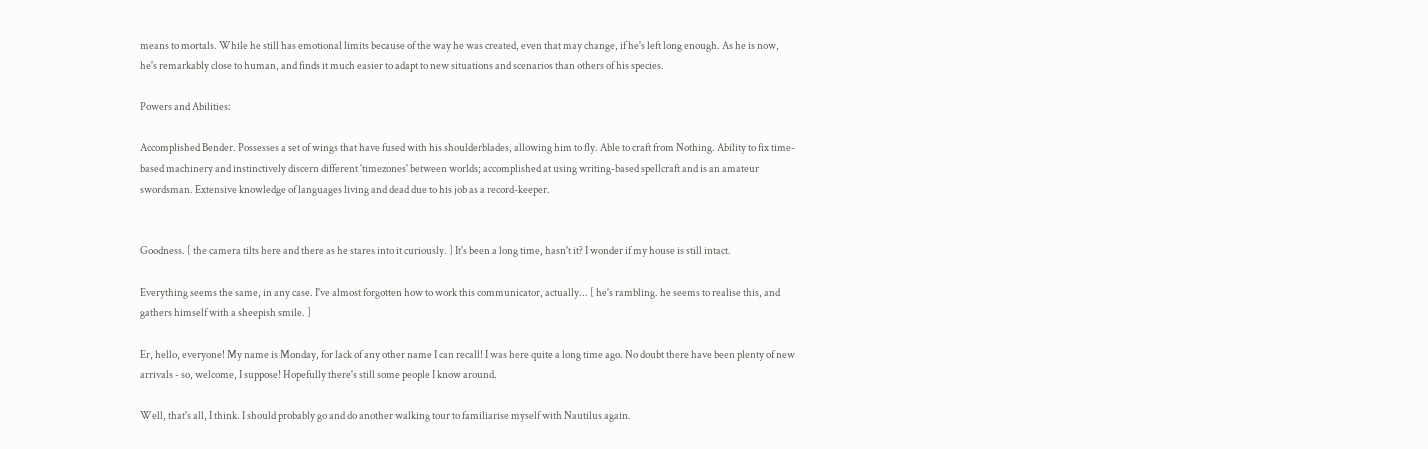means to mortals. While he still has emotional limits because of the way he was created, even that may change, if he's left long enough. As he is now, he's remarkably close to human, and finds it much easier to adapt to new situations and scenarios than others of his species.

Powers and Abilities:

Accomplished Bender. Possesses a set of wings that have fused with his shoulderblades, allowing him to fly. Able to craft from Nothing. Ability to fix time-based machinery and instinctively discern different 'timezones' between worlds; accomplished at using writing-based spellcraft and is an amateur swordsman. Extensive knowledge of languages living and dead due to his job as a record-keeper.


Goodness. [ the camera tilts here and there as he stares into it curiously. ] It's been a long time, hasn't it? I wonder if my house is still intact.

Everything seems the same, in any case. I've almost forgotten how to work this communicator, actually... [ he's rambling. he seems to realise this, and gathers himself with a sheepish smile. ]

Er, hello, everyone! My name is Monday, for lack of any other name I can recall! I was here quite a long time ago. No doubt there have been plenty of new arrivals - so, welcome, I suppose! Hopefully there's still some people I know around.

Well, that's all, I think. I should probably go and do another walking tour to familiarise myself with Nautilus again.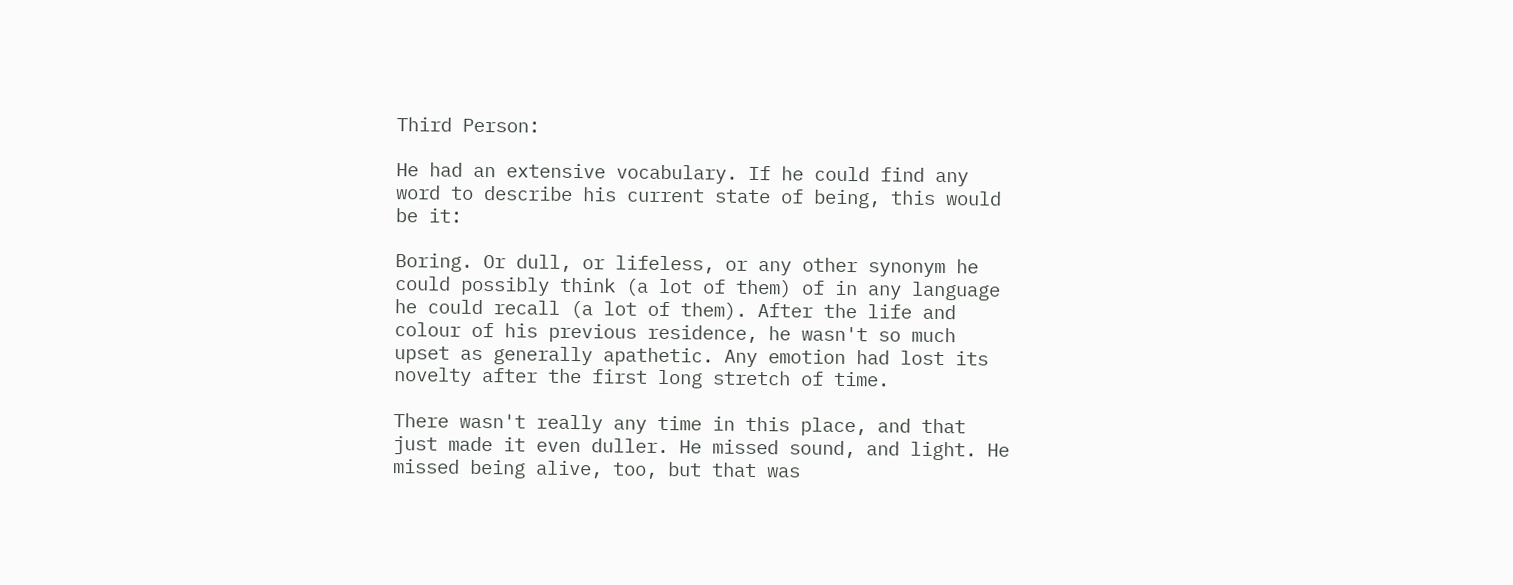Third Person:

He had an extensive vocabulary. If he could find any word to describe his current state of being, this would be it:

Boring. Or dull, or lifeless, or any other synonym he could possibly think (a lot of them) of in any language he could recall (a lot of them). After the life and colour of his previous residence, he wasn't so much upset as generally apathetic. Any emotion had lost its novelty after the first long stretch of time.

There wasn't really any time in this place, and that just made it even duller. He missed sound, and light. He missed being alive, too, but that was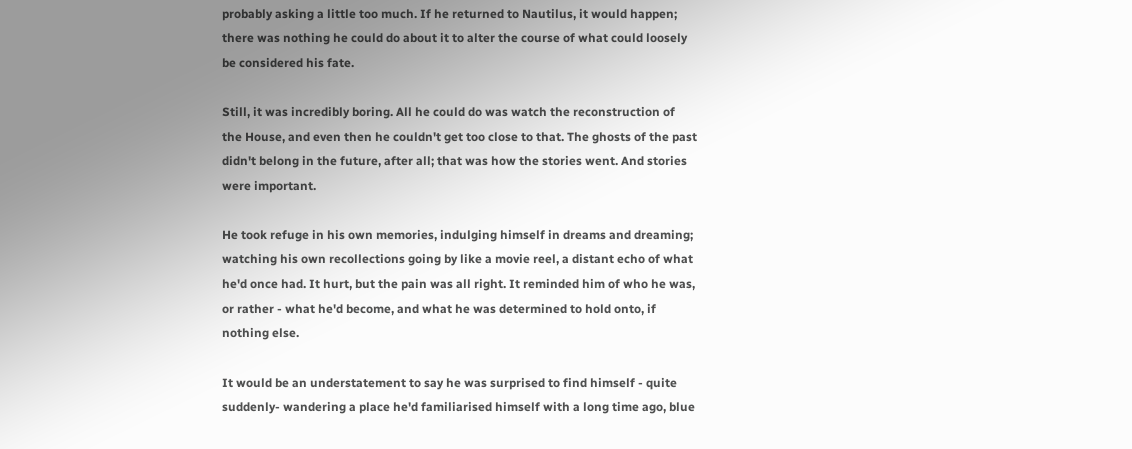probably asking a little too much. If he returned to Nautilus, it would happen; there was nothing he could do about it to alter the course of what could loosely be considered his fate.

Still, it was incredibly boring. All he could do was watch the reconstruction of the House, and even then he couldn't get too close to that. The ghosts of the past didn't belong in the future, after all; that was how the stories went. And stories were important.

He took refuge in his own memories, indulging himself in dreams and dreaming; watching his own recollections going by like a movie reel, a distant echo of what he'd once had. It hurt, but the pain was all right. It reminded him of who he was, or rather - what he'd become, and what he was determined to hold onto, if nothing else.

It would be an understatement to say he was surprised to find himself - quite suddenly- wandering a place he'd familiarised himself with a long time ago, blue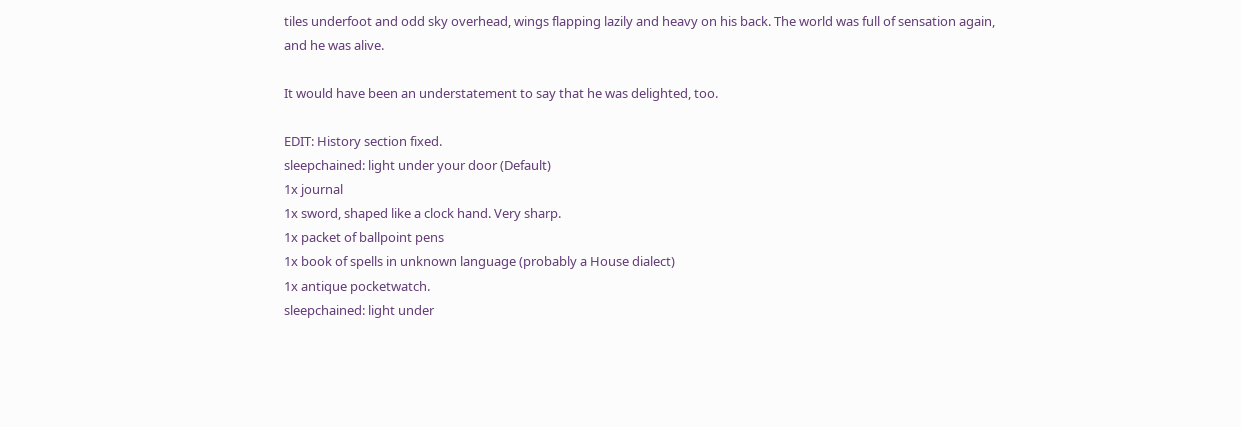tiles underfoot and odd sky overhead, wings flapping lazily and heavy on his back. The world was full of sensation again, and he was alive.

It would have been an understatement to say that he was delighted, too.

EDIT: History section fixed.
sleepchained: light under your door (Default)
1x journal
1x sword, shaped like a clock hand. Very sharp.
1x packet of ballpoint pens
1x book of spells in unknown language (probably a House dialect)
1x antique pocketwatch.
sleepchained: light under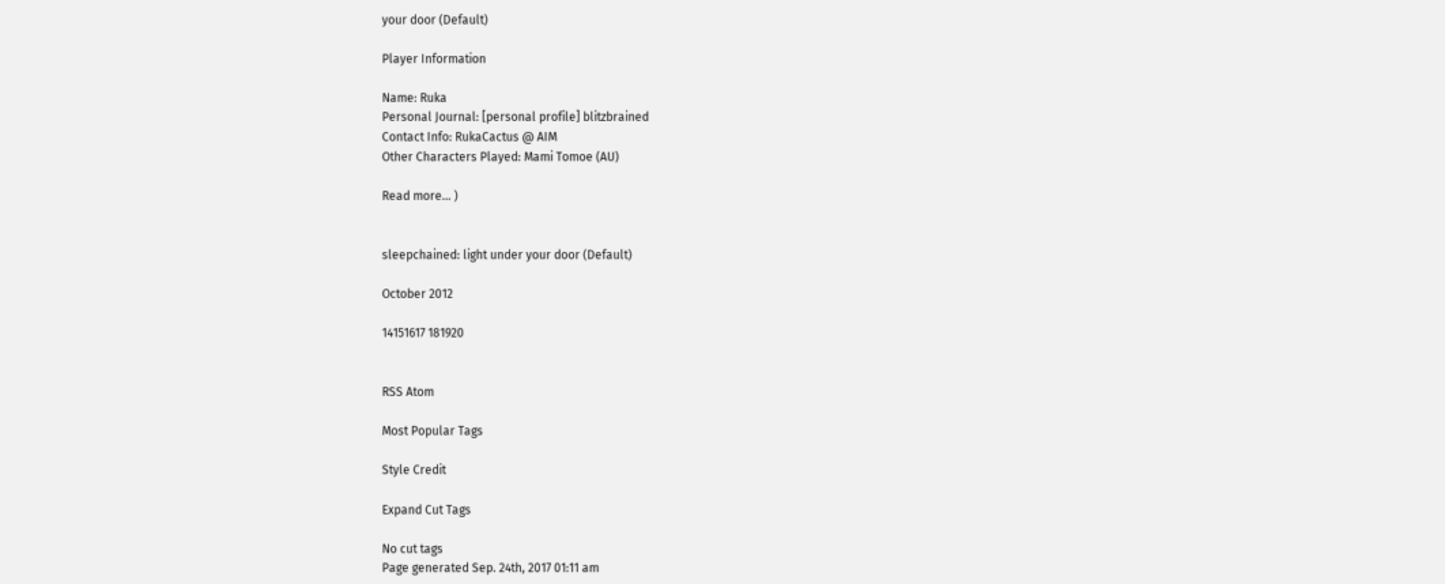your door (Default)

Player Information

Name: Ruka
Personal Journal: [personal profile] blitzbrained
Contact Info: RukaCactus @ AIM
Other Characters Played: Mami Tomoe (AU)

Read more... )


sleepchained: light under your door (Default)

October 2012

14151617 181920


RSS Atom

Most Popular Tags

Style Credit

Expand Cut Tags

No cut tags
Page generated Sep. 24th, 2017 01:11 am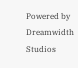Powered by Dreamwidth Studios